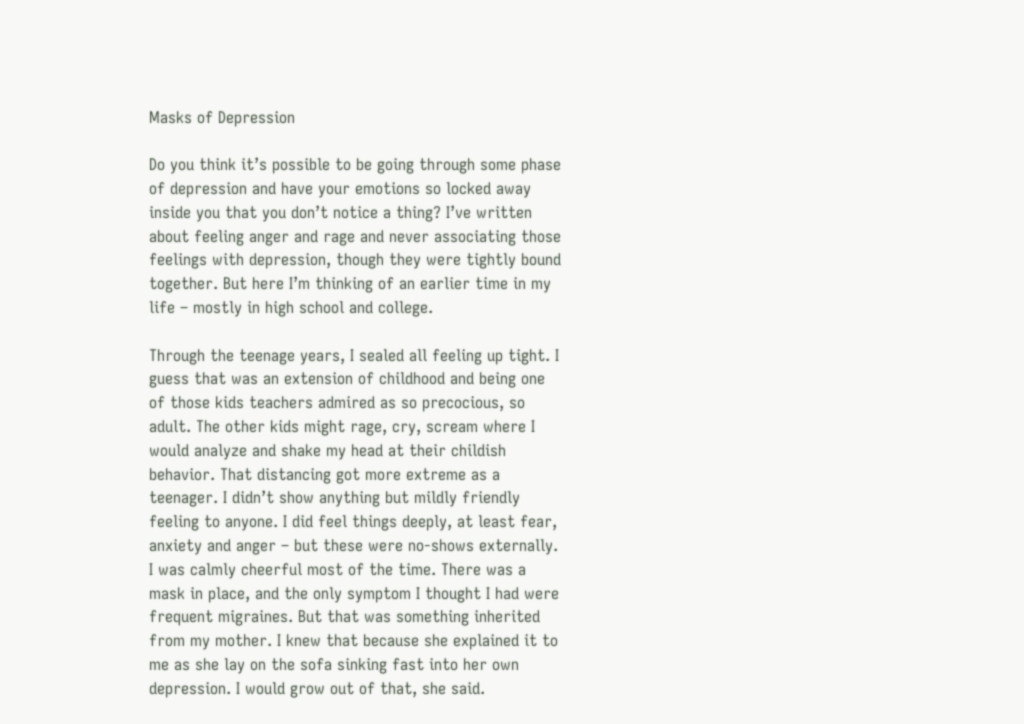Masks of Depression

Do you think it’s possible to be going through some phase of depression and have your emotions so locked away inside you that you don’t notice a thing? I’ve written about feeling anger and rage and never associating those feelings with depression, though they were tightly bound together. But here I’m thinking of an earlier time in my life – mostly in high school and college.

Through the teenage years, I sealed all feeling up tight. I guess that was an extension of childhood and being one of those kids teachers admired as so precocious, so adult. The other kids might rage, cry, scream where I would analyze and shake my head at their childish behavior. That distancing got more extreme as a teenager. I didn’t show anything but mildly friendly feeling to anyone. I did feel things deeply, at least fear, anxiety and anger – but these were no-shows externally. I was calmly cheerful most of the time. There was a mask in place, and the only symptom I thought I had were frequent migraines. But that was something inherited from my mother. I knew that because she explained it to me as she lay on the sofa sinking fast into her own depression. I would grow out of that, she said.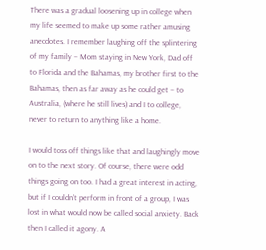There was a gradual loosening up in college when my life seemed to make up some rather amusing anecdotes. I remember laughing off the splintering of my family – Mom staying in New York, Dad off to Florida and the Bahamas, my brother first to the Bahamas, then as far away as he could get – to Australia, (where he still lives) and I to college, never to return to anything like a home.

I would toss off things like that and laughingly move on to the next story. Of course, there were odd things going on too. I had a great interest in acting, but if I couldn’t perform in front of a group, I was lost in what would now be called social anxiety. Back then I called it agony. A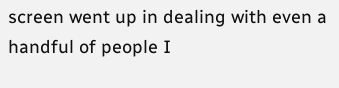screen went up in dealing with even a handful of people I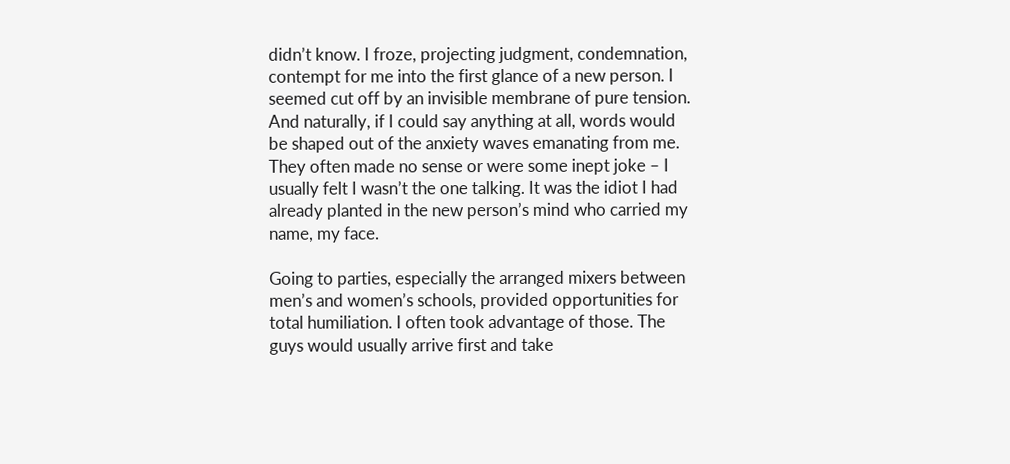didn’t know. I froze, projecting judgment, condemnation, contempt for me into the first glance of a new person. I seemed cut off by an invisible membrane of pure tension. And naturally, if I could say anything at all, words would be shaped out of the anxiety waves emanating from me. They often made no sense or were some inept joke – I usually felt I wasn’t the one talking. It was the idiot I had already planted in the new person’s mind who carried my name, my face.

Going to parties, especially the arranged mixers between men’s and women’s schools, provided opportunities for total humiliation. I often took advantage of those. The guys would usually arrive first and take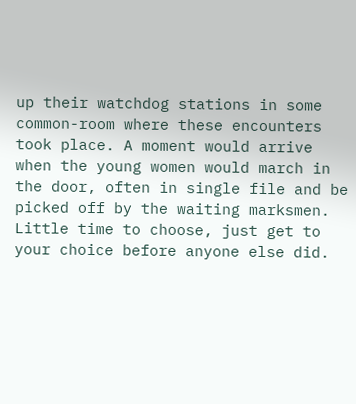up their watchdog stations in some common-room where these encounters took place. A moment would arrive when the young women would march in the door, often in single file and be picked off by the waiting marksmen. Little time to choose, just get to your choice before anyone else did.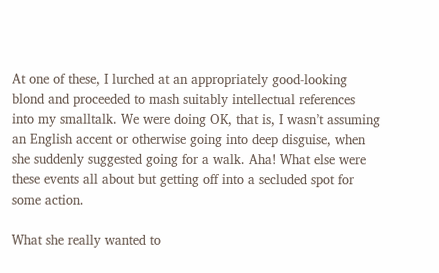At one of these, I lurched at an appropriately good-looking blond and proceeded to mash suitably intellectual references into my smalltalk. We were doing OK, that is, I wasn’t assuming an English accent or otherwise going into deep disguise, when she suddenly suggested going for a walk. Aha! What else were these events all about but getting off into a secluded spot for some action.

What she really wanted to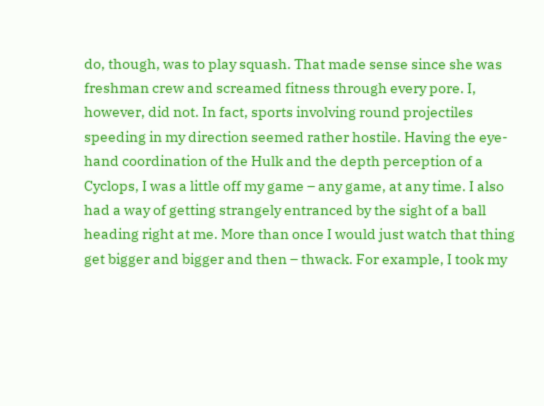do, though, was to play squash. That made sense since she was freshman crew and screamed fitness through every pore. I, however, did not. In fact, sports involving round projectiles speeding in my direction seemed rather hostile. Having the eye-hand coordination of the Hulk and the depth perception of a Cyclops, I was a little off my game – any game, at any time. I also had a way of getting strangely entranced by the sight of a ball heading right at me. More than once I would just watch that thing get bigger and bigger and then – thwack. For example, I took my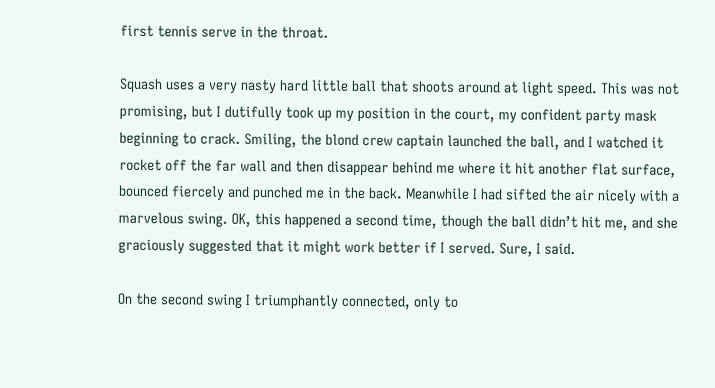first tennis serve in the throat.

Squash uses a very nasty hard little ball that shoots around at light speed. This was not promising, but I dutifully took up my position in the court, my confident party mask beginning to crack. Smiling, the blond crew captain launched the ball, and I watched it rocket off the far wall and then disappear behind me where it hit another flat surface, bounced fiercely and punched me in the back. Meanwhile I had sifted the air nicely with a marvelous swing. OK, this happened a second time, though the ball didn’t hit me, and she graciously suggested that it might work better if I served. Sure, I said.

On the second swing I triumphantly connected, only to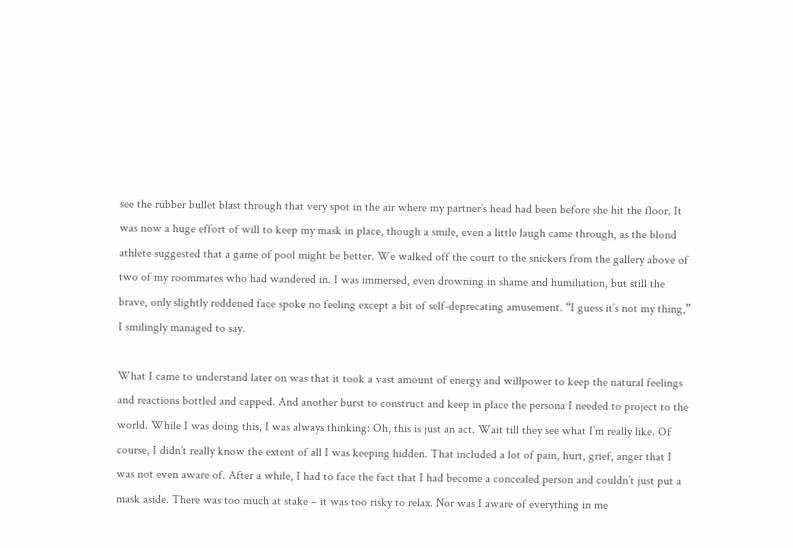see the rubber bullet blast through that very spot in the air where my partner’s head had been before she hit the floor. It was now a huge effort of will to keep my mask in place, though a smile, even a little laugh came through, as the blond athlete suggested that a game of pool might be better. We walked off the court to the snickers from the gallery above of two of my roommates who had wandered in. I was immersed, even drowning in shame and humiliation, but still the brave, only slightly reddened face spoke no feeling except a bit of self-deprecating amusement. “I guess it’s not my thing,” I smilingly managed to say.

What I came to understand later on was that it took a vast amount of energy and willpower to keep the natural feelings and reactions bottled and capped. And another burst to construct and keep in place the persona I needed to project to the world. While I was doing this, I was always thinking: Oh, this is just an act. Wait till they see what I’m really like. Of course, I didn’t really know the extent of all I was keeping hidden. That included a lot of pain, hurt, grief, anger that I was not even aware of. After a while, I had to face the fact that I had become a concealed person and couldn’t just put a mask aside. There was too much at stake – it was too risky to relax. Nor was I aware of everything in me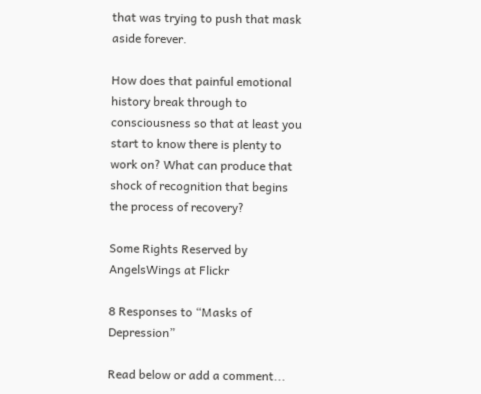that was trying to push that mask aside forever.

How does that painful emotional history break through to consciousness so that at least you start to know there is plenty to work on? What can produce that shock of recognition that begins the process of recovery?

Some Rights Reserved by AngelsWings at Flickr

8 Responses to “Masks of Depression”

Read below or add a comment...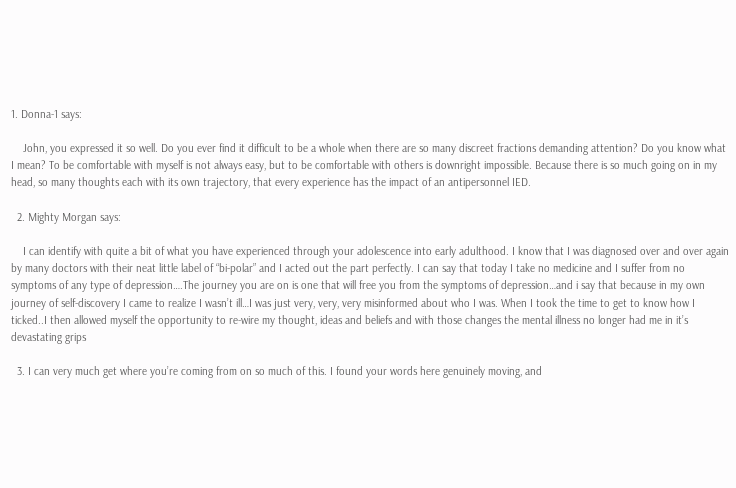1. Donna-1 says:

    John, you expressed it so well. Do you ever find it difficult to be a whole when there are so many discreet fractions demanding attention? Do you know what I mean? To be comfortable with myself is not always easy, but to be comfortable with others is downright impossible. Because there is so much going on in my head, so many thoughts each with its own trajectory, that every experience has the impact of an antipersonnel IED.

  2. Mighty Morgan says:

    I can identify with quite a bit of what you have experienced through your adolescence into early adulthood. I know that I was diagnosed over and over again by many doctors with their neat little label of “bi-polar” and I acted out the part perfectly. I can say that today I take no medicine and I suffer from no symptoms of any type of depression….The journey you are on is one that will free you from the symptoms of depression…and i say that because in my own journey of self-discovery I came to realize I wasn’t ill…I was just very, very, very misinformed about who I was. When I took the time to get to know how I ticked..I then allowed myself the opportunity to re-wire my thought, ideas and beliefs and with those changes the mental illness no longer had me in it’s devastating grips

  3. I can very much get where you’re coming from on so much of this. I found your words here genuinely moving, and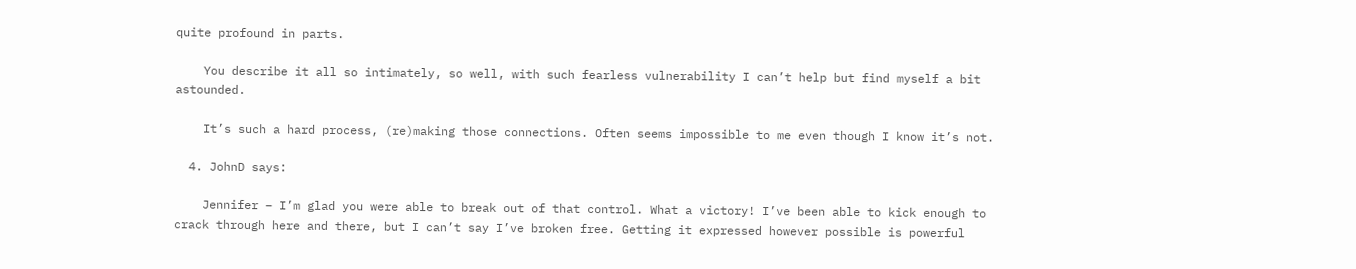quite profound in parts.

    You describe it all so intimately, so well, with such fearless vulnerability I can’t help but find myself a bit astounded.

    It’s such a hard process, (re)making those connections. Often seems impossible to me even though I know it’s not.

  4. JohnD says:

    Jennifer – I’m glad you were able to break out of that control. What a victory! I’ve been able to kick enough to crack through here and there, but I can’t say I’ve broken free. Getting it expressed however possible is powerful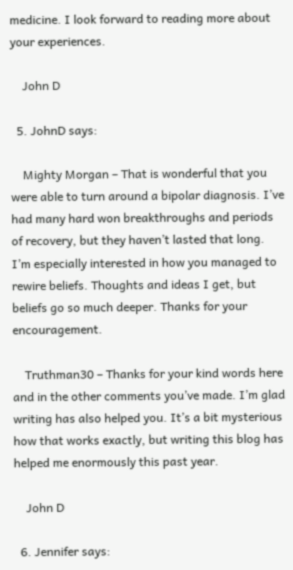medicine. I look forward to reading more about your experiences.

    John D

  5. JohnD says:

    Mighty Morgan – That is wonderful that you were able to turn around a bipolar diagnosis. I’ve had many hard won breakthroughs and periods of recovery, but they haven’t lasted that long. I’m especially interested in how you managed to rewire beliefs. Thoughts and ideas I get, but beliefs go so much deeper. Thanks for your encouragement.

    Truthman30 – Thanks for your kind words here and in the other comments you’ve made. I’m glad writing has also helped you. It’s a bit mysterious how that works exactly, but writing this blog has helped me enormously this past year.

    John D

  6. Jennifer says: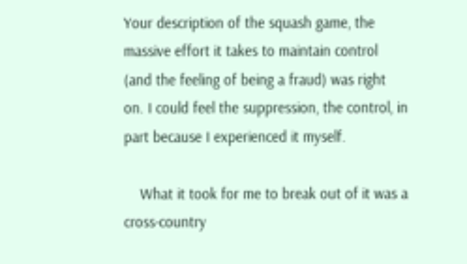Your description of the squash game, the massive effort it takes to maintain control (and the feeling of being a fraud) was right on. I could feel the suppression, the control, in part because I experienced it myself.

    What it took for me to break out of it was a cross-country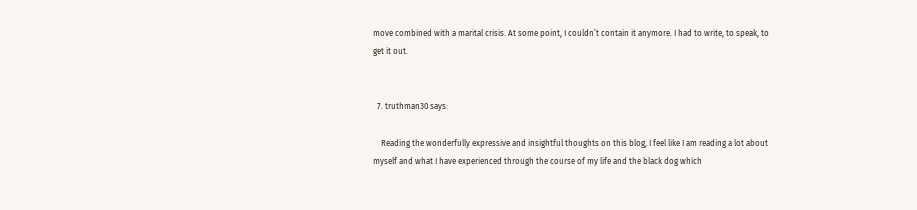move combined with a marital crisis. At some point, I couldn’t contain it anymore. I had to write, to speak, to get it out.


  7. truthman30 says:

    Reading the wonderfully expressive and insightful thoughts on this blog, I feel like I am reading a lot about myself and what I have experienced through the course of my life and the black dog which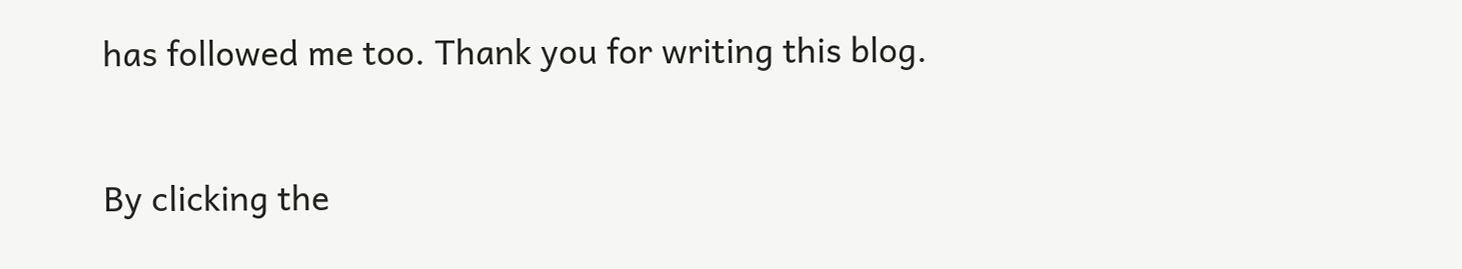has followed me too. Thank you for writing this blog.


By clicking the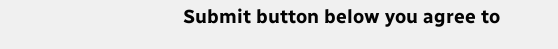Submit button below you agree to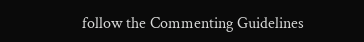follow the Commenting Guidelines